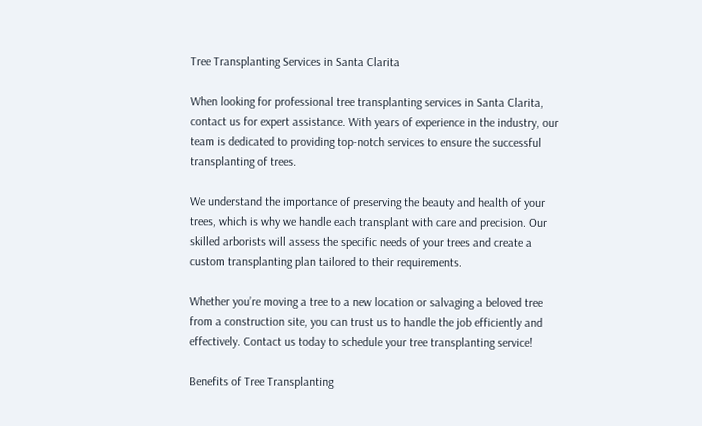Tree Transplanting Services in Santa Clarita

When looking for professional tree transplanting services in Santa Clarita, contact us for expert assistance. With years of experience in the industry, our team is dedicated to providing top-notch services to ensure the successful transplanting of trees.

We understand the importance of preserving the beauty and health of your trees, which is why we handle each transplant with care and precision. Our skilled arborists will assess the specific needs of your trees and create a custom transplanting plan tailored to their requirements.

Whether you’re moving a tree to a new location or salvaging a beloved tree from a construction site, you can trust us to handle the job efficiently and effectively. Contact us today to schedule your tree transplanting service!

Benefits of Tree Transplanting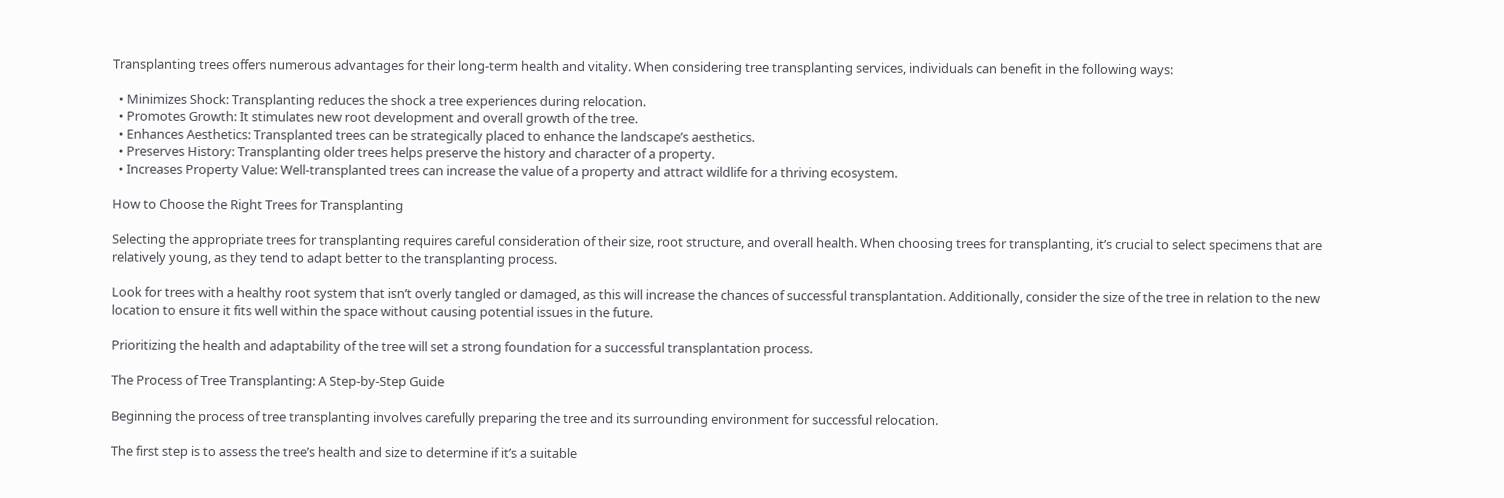Transplanting trees offers numerous advantages for their long-term health and vitality. When considering tree transplanting services, individuals can benefit in the following ways:

  • Minimizes Shock: Transplanting reduces the shock a tree experiences during relocation.
  • Promotes Growth: It stimulates new root development and overall growth of the tree.
  • Enhances Aesthetics: Transplanted trees can be strategically placed to enhance the landscape’s aesthetics.
  • Preserves History: Transplanting older trees helps preserve the history and character of a property.
  • Increases Property Value: Well-transplanted trees can increase the value of a property and attract wildlife for a thriving ecosystem.

How to Choose the Right Trees for Transplanting

Selecting the appropriate trees for transplanting requires careful consideration of their size, root structure, and overall health. When choosing trees for transplanting, it’s crucial to select specimens that are relatively young, as they tend to adapt better to the transplanting process.

Look for trees with a healthy root system that isn’t overly tangled or damaged, as this will increase the chances of successful transplantation. Additionally, consider the size of the tree in relation to the new location to ensure it fits well within the space without causing potential issues in the future.

Prioritizing the health and adaptability of the tree will set a strong foundation for a successful transplantation process.

The Process of Tree Transplanting: A Step-by-Step Guide

Beginning the process of tree transplanting involves carefully preparing the tree and its surrounding environment for successful relocation.

The first step is to assess the tree’s health and size to determine if it’s a suitable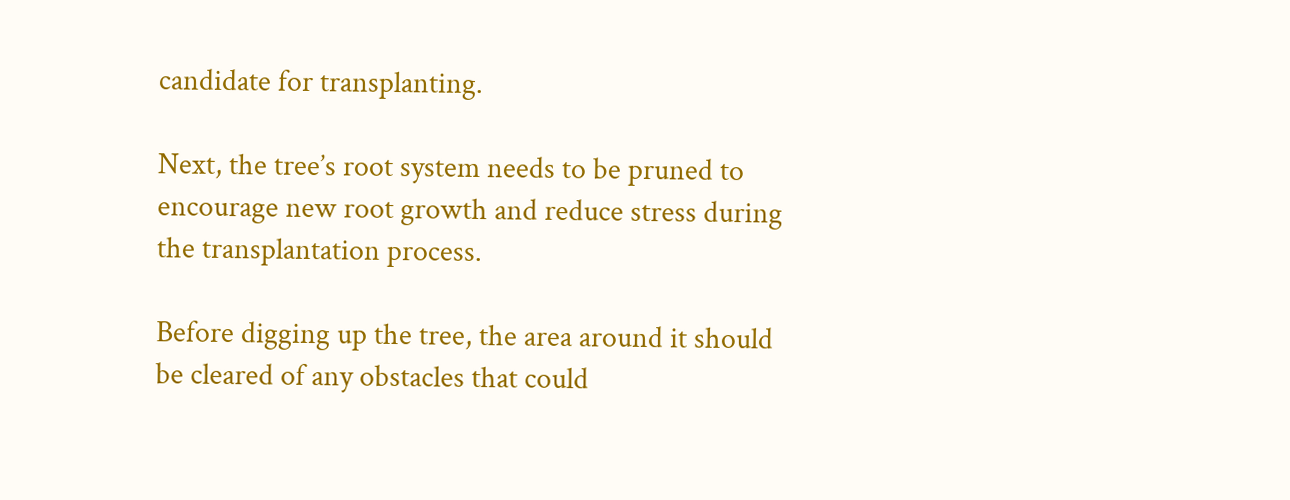candidate for transplanting.

Next, the tree’s root system needs to be pruned to encourage new root growth and reduce stress during the transplantation process.

Before digging up the tree, the area around it should be cleared of any obstacles that could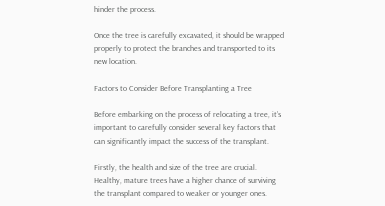hinder the process.

Once the tree is carefully excavated, it should be wrapped properly to protect the branches and transported to its new location.

Factors to Consider Before Transplanting a Tree

Before embarking on the process of relocating a tree, it’s important to carefully consider several key factors that can significantly impact the success of the transplant.

Firstly, the health and size of the tree are crucial. Healthy, mature trees have a higher chance of surviving the transplant compared to weaker or younger ones.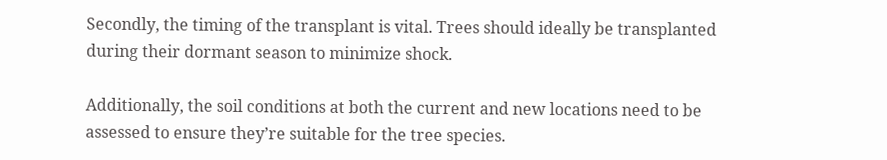Secondly, the timing of the transplant is vital. Trees should ideally be transplanted during their dormant season to minimize shock.

Additionally, the soil conditions at both the current and new locations need to be assessed to ensure they’re suitable for the tree species.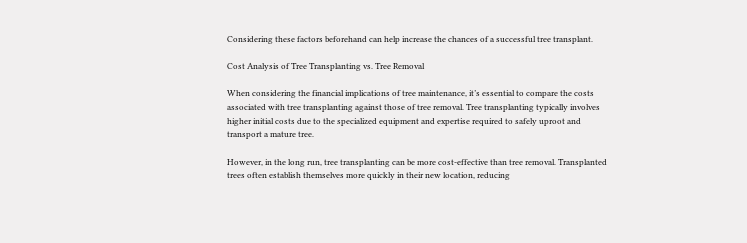Considering these factors beforehand can help increase the chances of a successful tree transplant.

Cost Analysis of Tree Transplanting vs. Tree Removal

When considering the financial implications of tree maintenance, it’s essential to compare the costs associated with tree transplanting against those of tree removal. Tree transplanting typically involves higher initial costs due to the specialized equipment and expertise required to safely uproot and transport a mature tree.

However, in the long run, tree transplanting can be more cost-effective than tree removal. Transplanted trees often establish themselves more quickly in their new location, reducing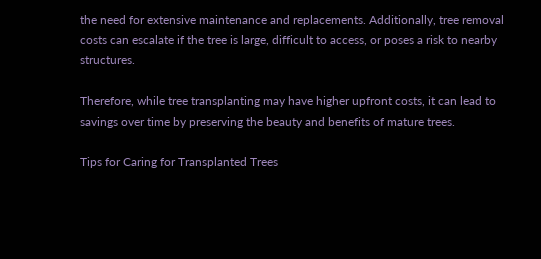the need for extensive maintenance and replacements. Additionally, tree removal costs can escalate if the tree is large, difficult to access, or poses a risk to nearby structures.

Therefore, while tree transplanting may have higher upfront costs, it can lead to savings over time by preserving the beauty and benefits of mature trees.

Tips for Caring for Transplanted Trees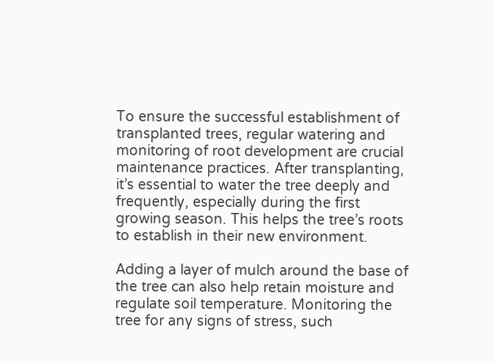To ensure the successful establishment of transplanted trees, regular watering and monitoring of root development are crucial maintenance practices. After transplanting, it’s essential to water the tree deeply and frequently, especially during the first growing season. This helps the tree’s roots to establish in their new environment.

Adding a layer of mulch around the base of the tree can also help retain moisture and regulate soil temperature. Monitoring the tree for any signs of stress, such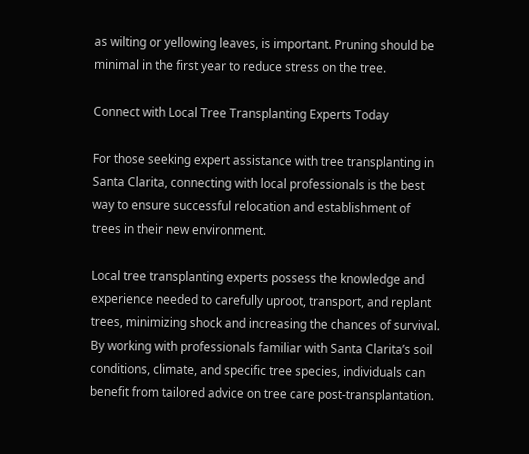as wilting or yellowing leaves, is important. Pruning should be minimal in the first year to reduce stress on the tree.

Connect with Local Tree Transplanting Experts Today

For those seeking expert assistance with tree transplanting in Santa Clarita, connecting with local professionals is the best way to ensure successful relocation and establishment of trees in their new environment.

Local tree transplanting experts possess the knowledge and experience needed to carefully uproot, transport, and replant trees, minimizing shock and increasing the chances of survival. By working with professionals familiar with Santa Clarita’s soil conditions, climate, and specific tree species, individuals can benefit from tailored advice on tree care post-transplantation.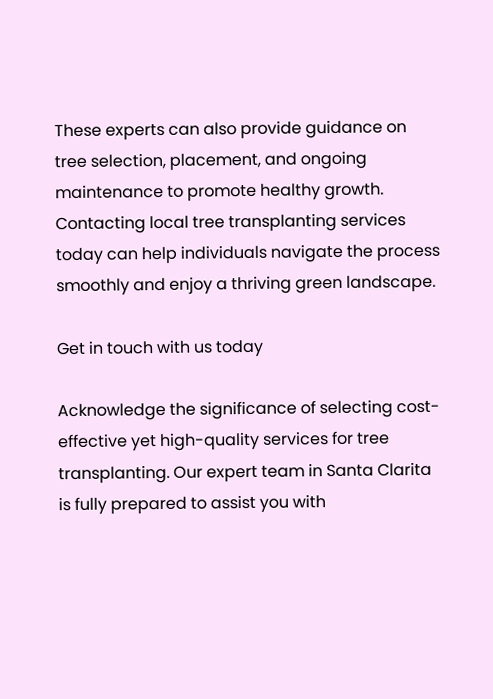These experts can also provide guidance on tree selection, placement, and ongoing maintenance to promote healthy growth. Contacting local tree transplanting services today can help individuals navigate the process smoothly and enjoy a thriving green landscape.

Get in touch with us today

Acknowledge the significance of selecting cost-effective yet high-quality services for tree transplanting. Our expert team in Santa Clarita is fully prepared to assist you with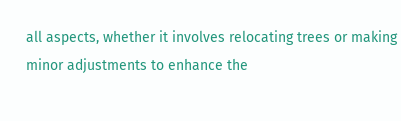all aspects, whether it involves relocating trees or making minor adjustments to enhance the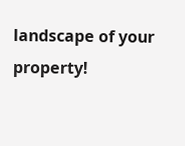landscape of your property!